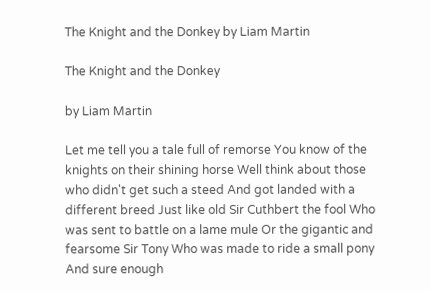The Knight and the Donkey by Liam Martin

The Knight and the Donkey

by Liam Martin

Let me tell you a tale full of remorse You know of the knights on their shining horse Well think about those who didn't get such a steed And got landed with a different breed Just like old Sir Cuthbert the fool Who was sent to battle on a lame mule Or the gigantic and fearsome Sir Tony Who was made to ride a small pony And sure enough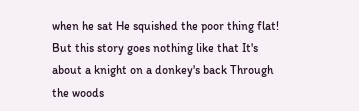when he sat He squished the poor thing flat! But this story goes nothing like that It's about a knight on a donkey's back Through the woods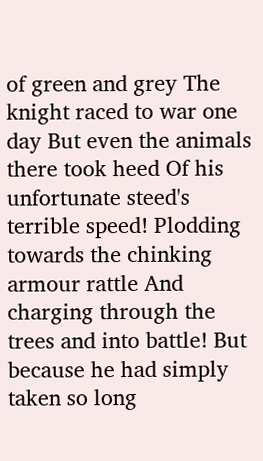of green and grey The knight raced to war one day But even the animals there took heed Of his unfortunate steed's terrible speed! Plodding towards the chinking armour rattle And charging through the trees and into battle! But because he had simply taken so long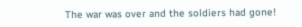The war was over and the soldiers had gone!